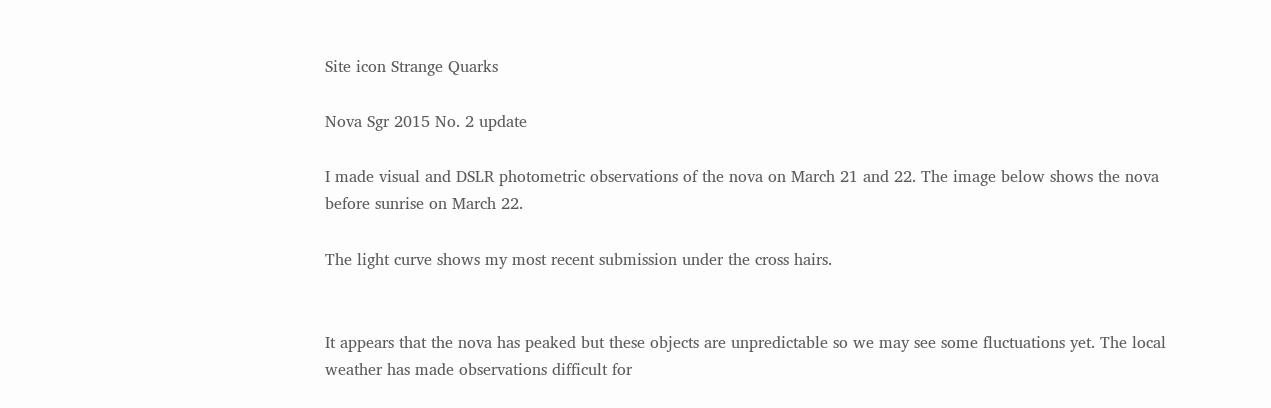Site icon Strange Quarks

Nova Sgr 2015 No. 2 update

I made visual and DSLR photometric observations of the nova on March 21 and 22. The image below shows the nova before sunrise on March 22.

The light curve shows my most recent submission under the cross hairs.


It appears that the nova has peaked but these objects are unpredictable so we may see some fluctuations yet. The local weather has made observations difficult for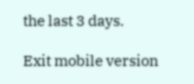the last 3 days.

Exit mobile version